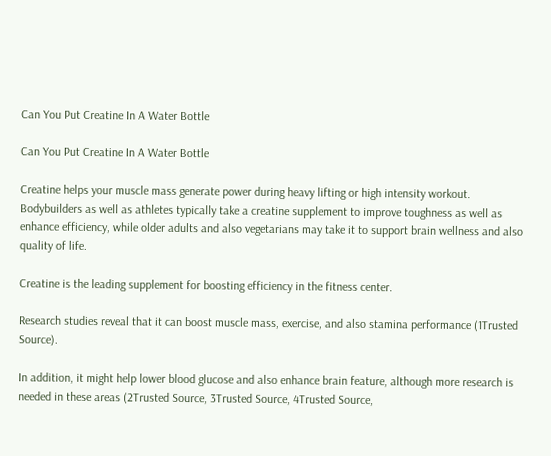Can You Put Creatine In A Water Bottle

Can You Put Creatine In A Water Bottle

Creatine helps your muscle mass generate power during heavy lifting or high intensity workout. Bodybuilders as well as athletes typically take a creatine supplement to improve toughness as well as enhance efficiency, while older adults and also vegetarians may take it to support brain wellness and also quality of life.

Creatine is the leading supplement for boosting efficiency in the fitness center.

Research studies reveal that it can boost muscle mass, exercise, and also stamina performance (1Trusted Source).

In addition, it might help lower blood glucose and also enhance brain feature, although more research is needed in these areas (2Trusted Source, 3Trusted Source, 4Trusted Source,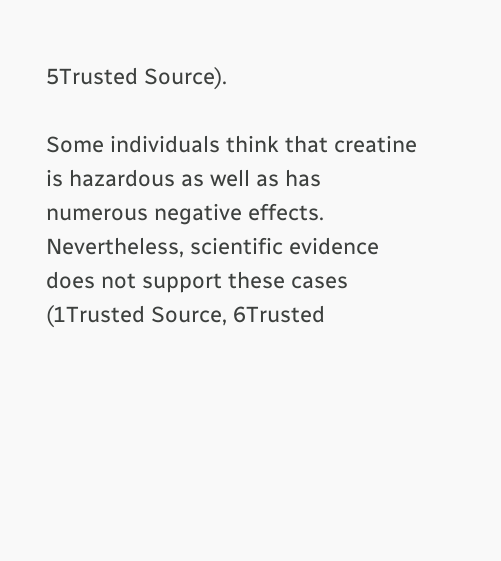5Trusted Source).

Some individuals think that creatine is hazardous as well as has numerous negative effects. Nevertheless, scientific evidence does not support these cases (1Trusted Source, 6Trusted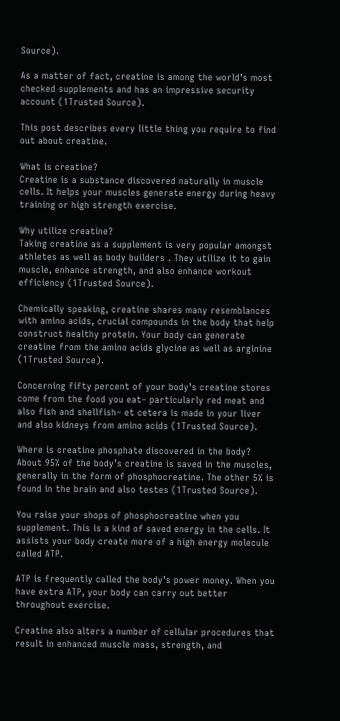Source).

As a matter of fact, creatine is among the world’s most checked supplements and has an impressive security account (1Trusted Source).

This post describes every little thing you require to find out about creatine.

What is creatine?
Creatine is a substance discovered naturally in muscle cells. It helps your muscles generate energy during heavy training or high strength exercise.

Why utilize creatine?
Taking creatine as a supplement is very popular amongst athletes as well as body builders . They utilize it to gain muscle, enhance strength, and also enhance workout efficiency (1Trusted Source).

Chemically speaking, creatine shares many resemblances with amino acids, crucial compounds in the body that help construct healthy protein. Your body can generate creatine from the amino acids glycine as well as arginine (1Trusted Source).

Concerning fifty percent of your body’s creatine stores come from the food you eat– particularly red meat and also fish and shellfish– et cetera is made in your liver and also kidneys from amino acids (1Trusted Source).

Where is creatine phosphate discovered in the body?
About 95% of the body’s creatine is saved in the muscles, generally in the form of phosphocreatine. The other 5% is found in the brain and also testes (1Trusted Source).

You raise your shops of phosphocreatine when you supplement. This is a kind of saved energy in the cells. It assists your body create more of a high energy molecule called ATP.

ATP is frequently called the body’s power money. When you have extra ATP, your body can carry out better throughout exercise.

Creatine also alters a number of cellular procedures that result in enhanced muscle mass, strength, and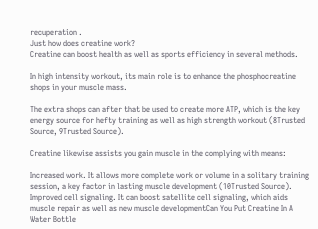recuperation .
Just how does creatine work?
Creatine can boost health as well as sports efficiency in several methods.

In high intensity workout, its main role is to enhance the phosphocreatine shops in your muscle mass.

The extra shops can after that be used to create more ATP, which is the key energy source for hefty training as well as high strength workout (8Trusted Source, 9Trusted Source).

Creatine likewise assists you gain muscle in the complying with means:

Increased work. It allows more complete work or volume in a solitary training session, a key factor in lasting muscle development (10Trusted Source).
Improved cell signaling. It can boost satellite cell signaling, which aids muscle repair as well as new muscle developmentCan You Put Creatine In A Water Bottle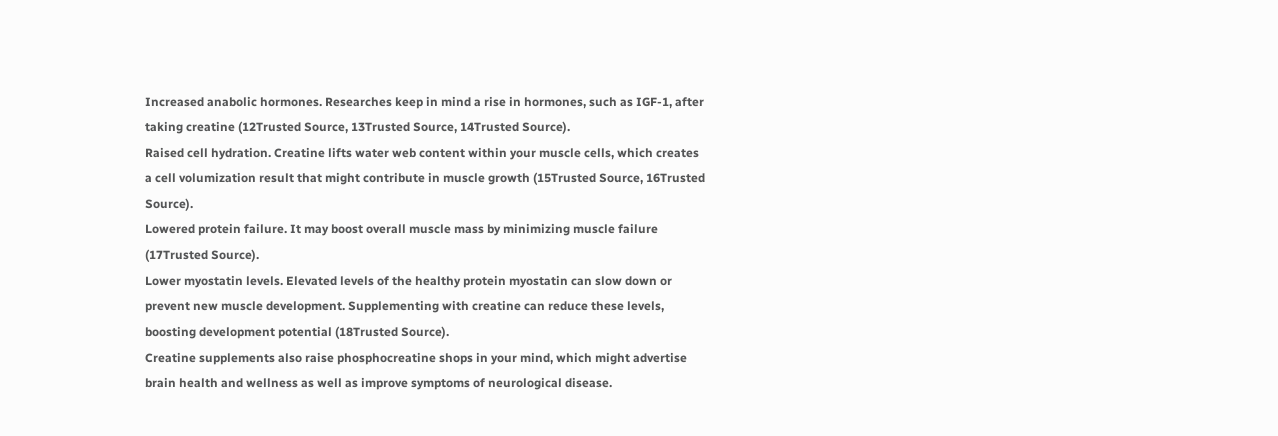Increased anabolic hormones. Researches keep in mind a rise in hormones, such as IGF-1, after taking creatine (12Trusted Source, 13Trusted Source, 14Trusted Source).
Raised cell hydration. Creatine lifts water web content within your muscle cells, which creates a cell volumization result that might contribute in muscle growth (15Trusted Source, 16Trusted Source).
Lowered protein failure. It may boost overall muscle mass by minimizing muscle failure (17Trusted Source).
Lower myostatin levels. Elevated levels of the healthy protein myostatin can slow down or prevent new muscle development. Supplementing with creatine can reduce these levels, boosting development potential (18Trusted Source).
Creatine supplements also raise phosphocreatine shops in your mind, which might advertise brain health and wellness as well as improve symptoms of neurological disease.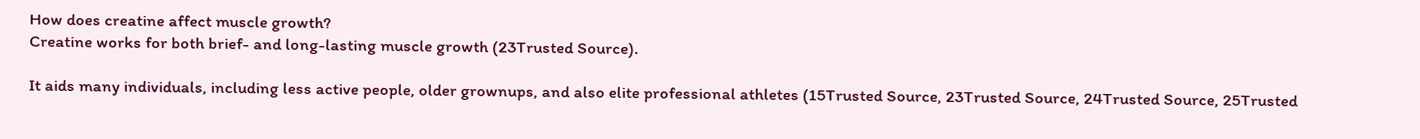How does creatine affect muscle growth?
Creatine works for both brief- and long-lasting muscle growth (23Trusted Source).

It aids many individuals, including less active people, older grownups, and also elite professional athletes (15Trusted Source, 23Trusted Source, 24Trusted Source, 25Trusted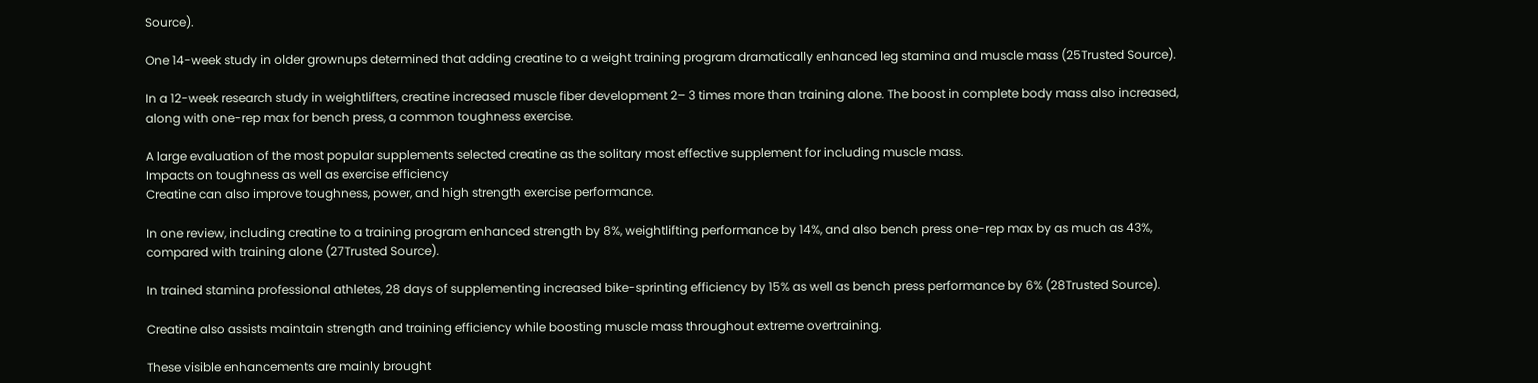Source).

One 14-week study in older grownups determined that adding creatine to a weight training program dramatically enhanced leg stamina and muscle mass (25Trusted Source).

In a 12-week research study in weightlifters, creatine increased muscle fiber development 2– 3 times more than training alone. The boost in complete body mass also increased, along with one-rep max for bench press, a common toughness exercise.

A large evaluation of the most popular supplements selected creatine as the solitary most effective supplement for including muscle mass.
Impacts on toughness as well as exercise efficiency
Creatine can also improve toughness, power, and high strength exercise performance.

In one review, including creatine to a training program enhanced strength by 8%, weightlifting performance by 14%, and also bench press one-rep max by as much as 43%, compared with training alone (27Trusted Source).

In trained stamina professional athletes, 28 days of supplementing increased bike-sprinting efficiency by 15% as well as bench press performance by 6% (28Trusted Source).

Creatine also assists maintain strength and training efficiency while boosting muscle mass throughout extreme overtraining.

These visible enhancements are mainly brought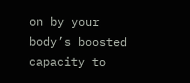on by your body’s boosted capacity to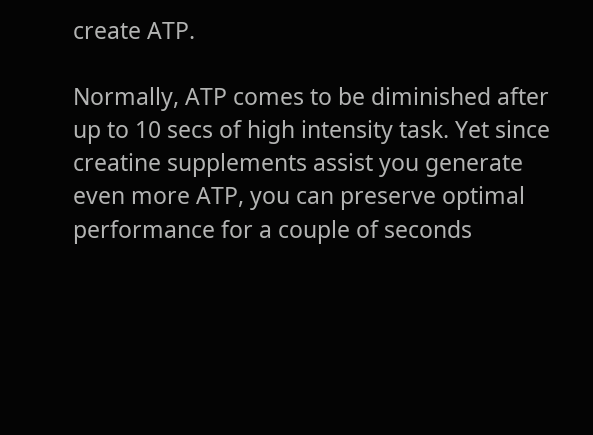create ATP.

Normally, ATP comes to be diminished after up to 10 secs of high intensity task. Yet since creatine supplements assist you generate even more ATP, you can preserve optimal performance for a couple of seconds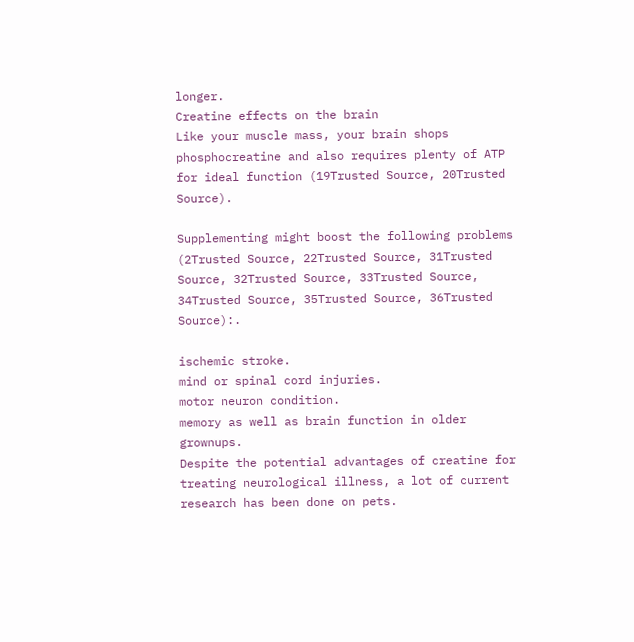longer.
Creatine effects on the brain
Like your muscle mass, your brain shops phosphocreatine and also requires plenty of ATP for ideal function (19Trusted Source, 20Trusted Source).

Supplementing might boost the following problems (2Trusted Source, 22Trusted Source, 31Trusted Source, 32Trusted Source, 33Trusted Source, 34Trusted Source, 35Trusted Source, 36Trusted Source):.

ischemic stroke.
mind or spinal cord injuries.
motor neuron condition.
memory as well as brain function in older grownups.
Despite the potential advantages of creatine for treating neurological illness, a lot of current research has been done on pets.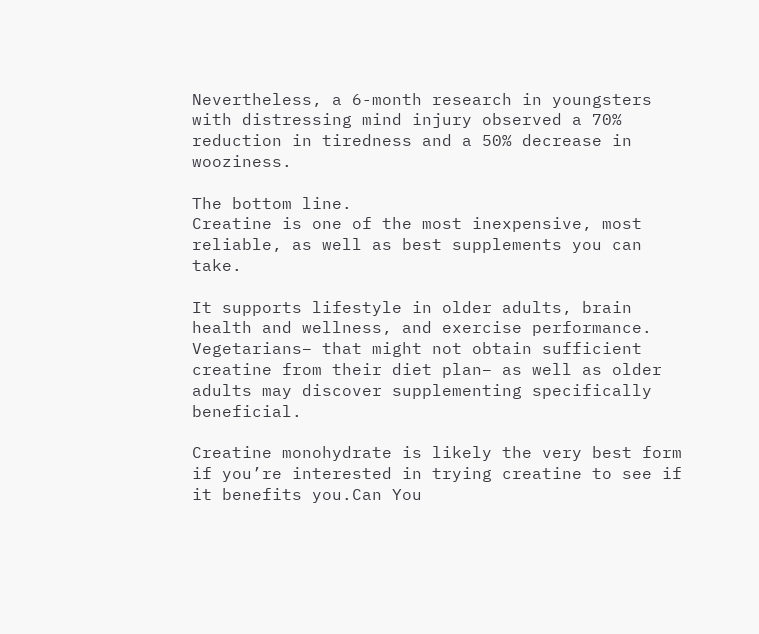Nevertheless, a 6-month research in youngsters with distressing mind injury observed a 70% reduction in tiredness and a 50% decrease in wooziness.

The bottom line.
Creatine is one of the most inexpensive, most reliable, as well as best supplements you can take.

It supports lifestyle in older adults, brain health and wellness, and exercise performance. Vegetarians– that might not obtain sufficient creatine from their diet plan– as well as older adults may discover supplementing specifically beneficial.

Creatine monohydrate is likely the very best form if you’re interested in trying creatine to see if it benefits you.Can You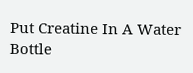Put Creatine In A Water Bottle